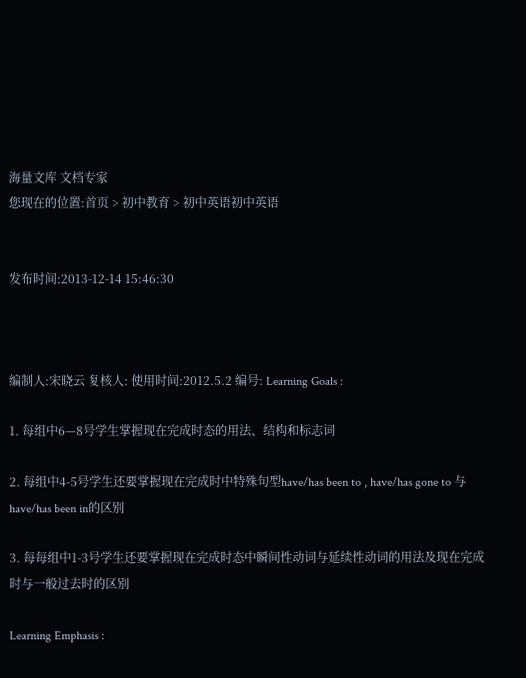海量文库 文档专家
您现在的位置:首页 > 初中教育 > 初中英语初中英语


发布时间:2013-12-14 15:46:30



编制人:宋晓云 复核人: 使用时间:2012.5.2 编号: Learning Goals :

1. 每组中6—8号学生掌握现在完成时态的用法、结构和标志词

2. 每组中4-5号学生还要掌握现在完成时中特殊句型have/has been to , have/has gone to 与 have/has been in的区别

3. 每每组中1-3号学生还要掌握现在完成时态中瞬间性动词与延续性动词的用法及现在完成时与一般过去时的区别

Learning Emphasis :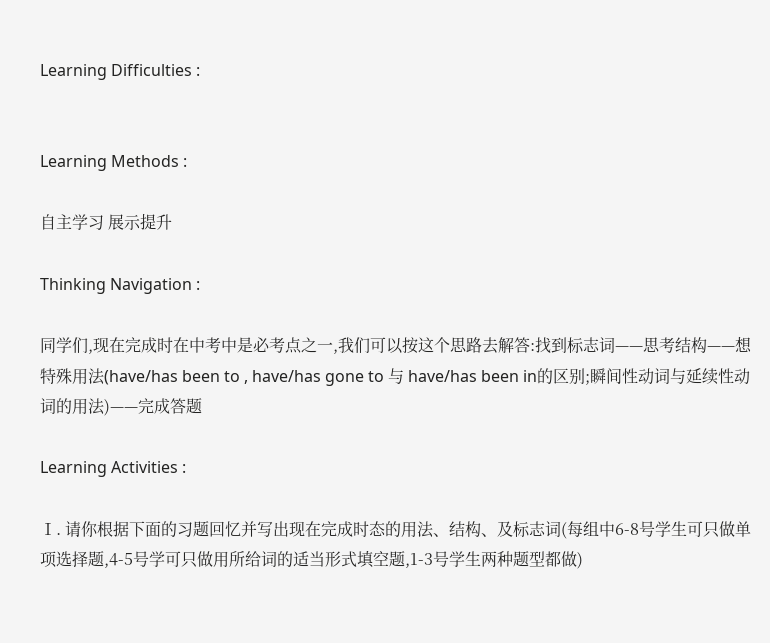Learning Difficulties :


Learning Methods :

自主学习 展示提升

Thinking Navigation :

同学们,现在完成时在中考中是必考点之一,我们可以按这个思路去解答:找到标志词——思考结构——想特殊用法(have/has been to , have/has gone to 与 have/has been in的区别;瞬间性动词与延续性动词的用法)——完成答题

Learning Activities :

Ⅰ. 请你根据下面的习题回忆并写出现在完成时态的用法、结构、及标志词(每组中6-8号学生可只做单项选择题,4-5号学可只做用所给词的适当形式填空题,1-3号学生两种题型都做)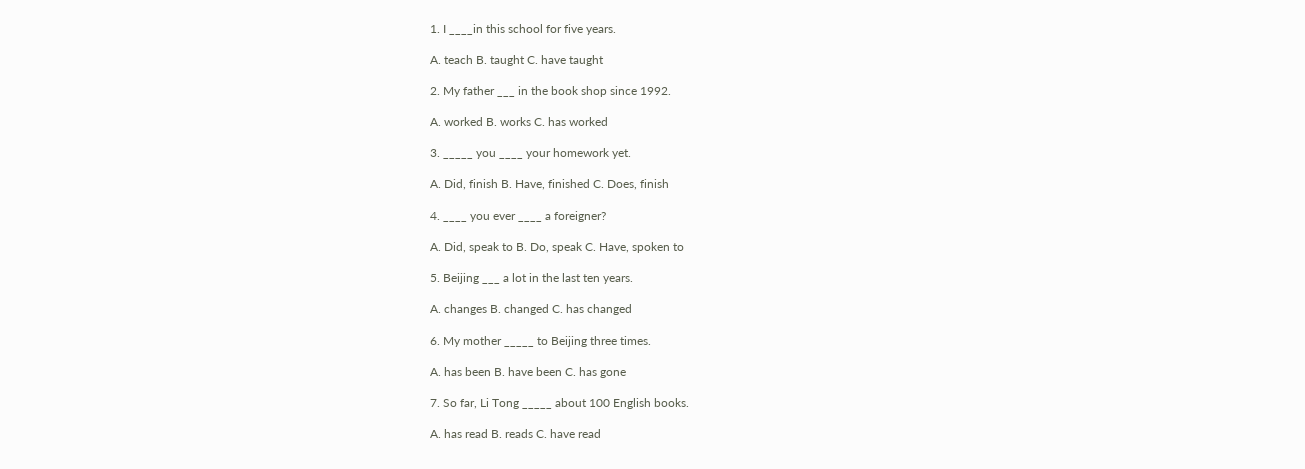1. I ____in this school for five years.

A. teach B. taught C. have taught

2. My father ___ in the book shop since 1992.

A. worked B. works C. has worked

3. _____ you ____ your homework yet.

A. Did, finish B. Have, finished C. Does, finish

4. ____ you ever ____ a foreigner?

A. Did, speak to B. Do, speak C. Have, spoken to

5. Beijing ___ a lot in the last ten years.

A. changes B. changed C. has changed

6. My mother _____ to Beijing three times.

A. has been B. have been C. has gone

7. So far, Li Tong _____ about 100 English books.

A. has read B. reads C. have read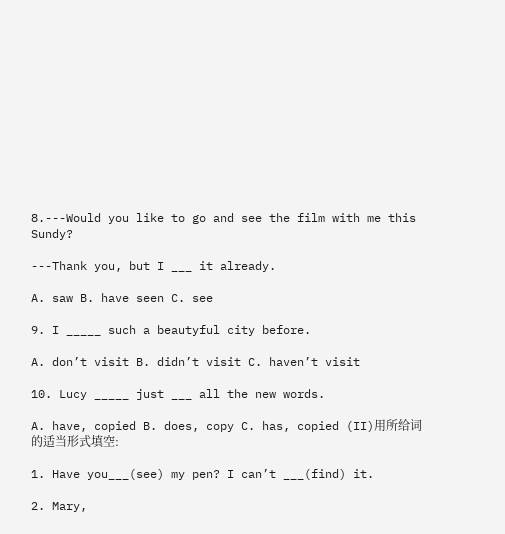8.---Would you like to go and see the film with me this Sundy?

---Thank you, but I ___ it already.

A. saw B. have seen C. see

9. I _____ such a beautyful city before.

A. don’t visit B. didn’t visit C. haven’t visit

10. Lucy _____ just ___ all the new words.

A. have, copied B. does, copy C. has, copied (II)用所给词的适当形式填空:

1. Have you___(see) my pen? I can’t ___(find) it.

2. Mary,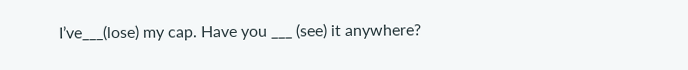I’ve___(lose) my cap. Have you ___ (see) it anywhere?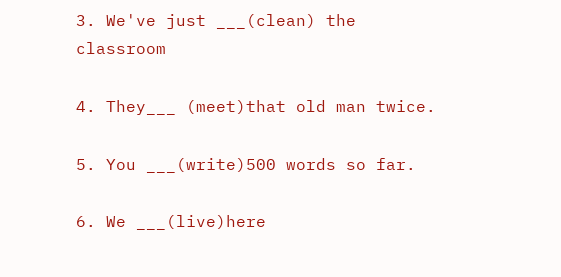3. We've just ___(clean) the classroom

4. They___ (meet)that old man twice.

5. You ___(write)500 words so far.

6. We ___(live)here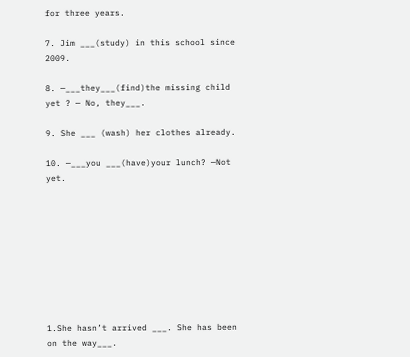for three years.

7. Jim ___(study) in this school since 2009.

8. —___they___(find)the missing child yet ? — No, they___.

9. She ___ (wash) her clothes already.

10. —___you ___(have)your lunch? —Not yet.









1.She hasn’t arrived ___. She has been on the way___.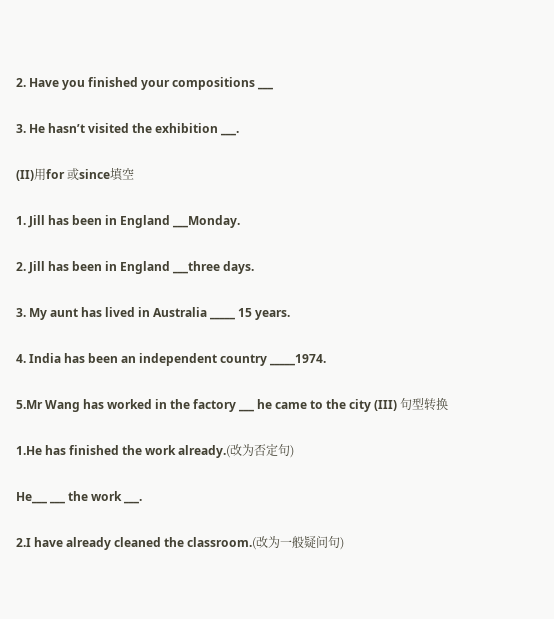2. Have you finished your compositions ___

3. He hasn’t visited the exhibition ___.

(II)用for 或since填空

1. Jill has been in England ___Monday.

2. Jill has been in England ___three days.

3. My aunt has lived in Australia _____ 15 years.

4. India has been an independent country _____1974.

5.Mr Wang has worked in the factory ___ he came to the city (III) 句型转换

1.He has finished the work already.(改为否定句)

He___ ___ the work ___.

2.I have already cleaned the classroom.(改为一般疑问句)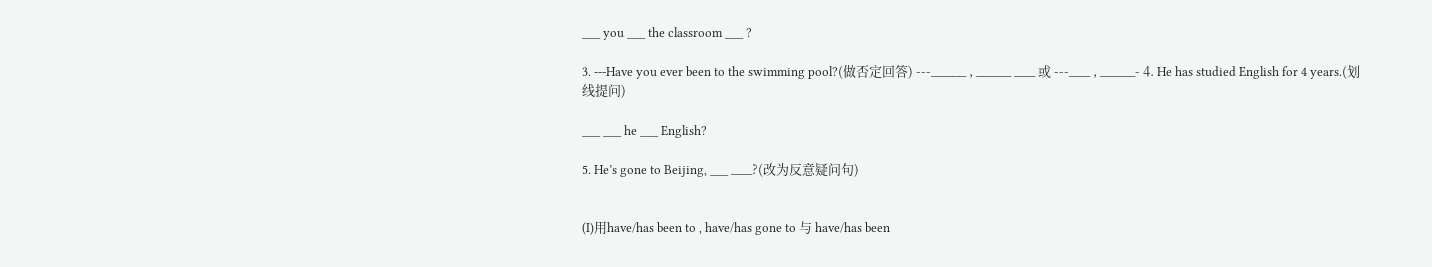___ you ___ the classroom ___ ?

3. ---Have you ever been to the swimming pool?(做否定回答) ---_____ , _____ ___ 或 ---___ , _____- 4. He has studied English for 4 years.(划线提问)

___ ___ he ___ English?

5. He’s gone to Beijing, ___ ___?(改为反意疑问句)


(I)用have/has been to , have/has gone to 与 have/has been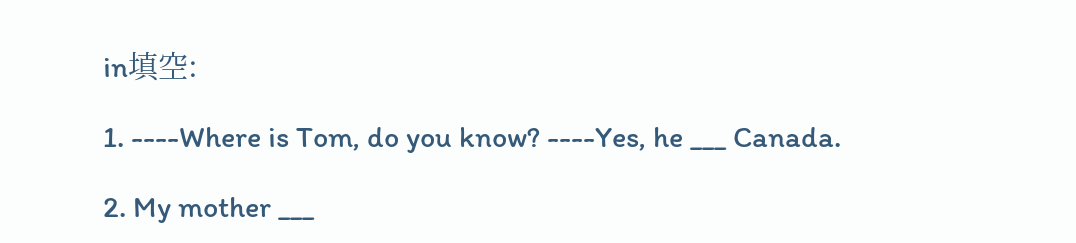in填空:

1. ----Where is Tom, do you know? ----Yes, he ___ Canada.

2. My mother ___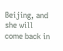Beijing, and she will come back in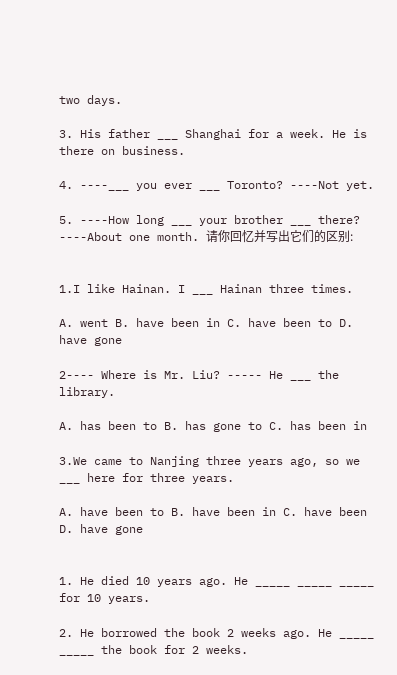two days.

3. His father ___ Shanghai for a week. He is there on business.

4. ----___ you ever ___ Toronto? ----Not yet.

5. ----How long ___ your brother ___ there? ----About one month. 请你回忆并写出它们的区别:


1.I like Hainan. I ___ Hainan three times.

A. went B. have been in C. have been to D. have gone

2---- Where is Mr. Liu? ----- He ___ the library.

A. has been to B. has gone to C. has been in

3.We came to Nanjing three years ago, so we ___ here for three years.

A. have been to B. have been in C. have been D. have gone


1. He died 10 years ago. He _____ _____ _____ for 10 years.

2. He borrowed the book 2 weeks ago. He _____ _____ the book for 2 weeks.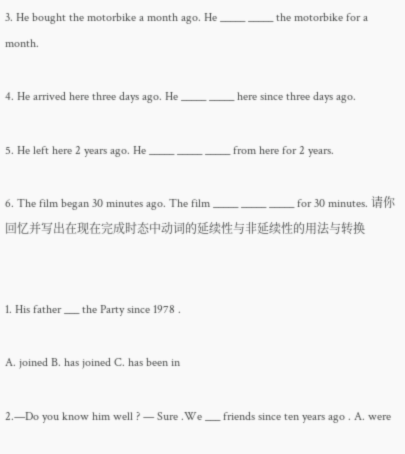3. He bought the motorbike a month ago. He _____ _____ the motorbike for a month.

4. He arrived here three days ago. He _____ _____ here since three days ago.

5. He left here 2 years ago. He _____ _____ _____ from here for 2 years.

6. The film began 30 minutes ago. The film _____ _____ _____ for 30 minutes. 请你回忆并写出在现在完成时态中动词的延续性与非延续性的用法与转换


1. His father ___ the Party since 1978 .

A. joined B. has joined C. has been in

2.—Do you know him well ? — Sure .We ___ friends since ten years ago . A. were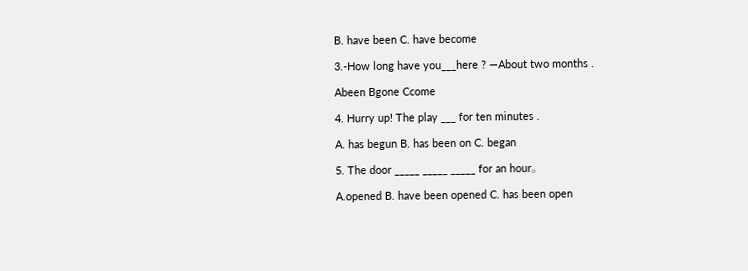B. have been C. have become

3.-How long have you___here ? —About two months .

Abeen Bgone Ccome

4. Hurry up! The play ___ for ten minutes .

A. has begun B. has been on C. began

5. The door _____ _____ _____ for an hour。

A.opened B. have been opened C. has been open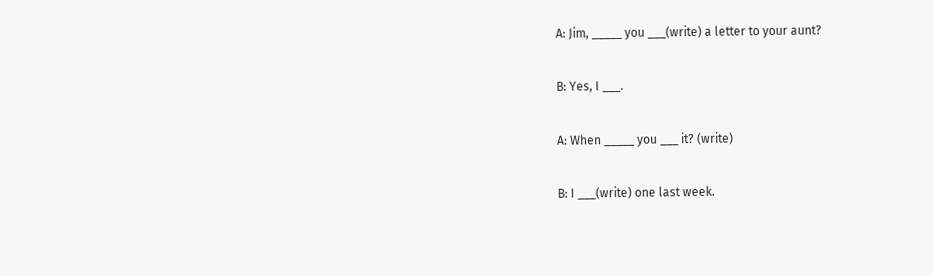A: Jim, _____ you ___(write) a letter to your aunt?

B: Yes, I ___.

A: When _____ you ___ it? (write)

B: I ___(write) one last week.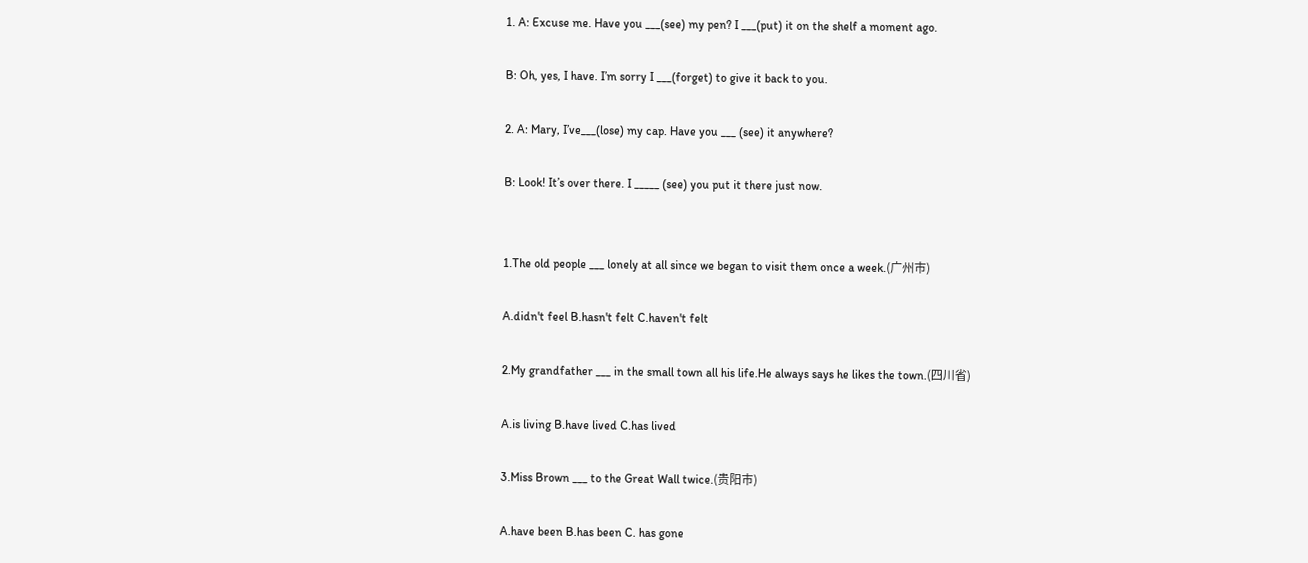1. A: Excuse me. Have you ___(see) my pen? I ___(put) it on the shelf a moment ago.

B: Oh, yes, I have. I’m sorry I ___(forget) to give it back to you.

2. A: Mary, I’ve___(lose) my cap. Have you ___ (see) it anywhere?

B: Look! It’s over there. I _____ (see) you put it there just now.


1.The old people ___ lonely at all since we began to visit them once a week.(广州市)

A.didn't feel B.hasn't felt C.haven't felt

2.My grandfather ___ in the small town all his life.He always says he likes the town.(四川省)

A.is living B.have lived C.has lived

3.Miss Brown ___ to the Great Wall twice.(贵阳市)

A.have been B.has been C. has gone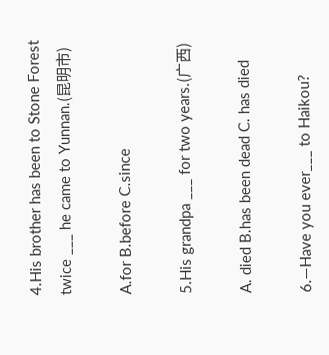4.His brother has been to Stone Forest twice ___ he came to Yunnan.(昆明市)

A.for B.before C.since

5.His grandpa ___ for two years.(广西)

A. died B.has been dead C. has died

6.—Have you ever___ to Haikou?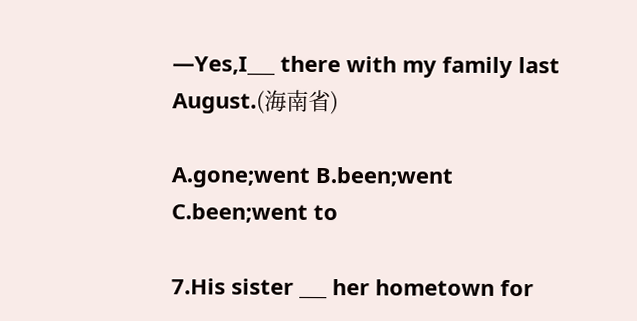—Yes,I___ there with my family last August.(海南省)

A.gone;went B.been;went C.been;went to

7.His sister ___ her hometown for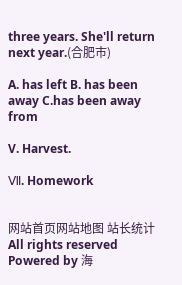three years. She'll return next year.(合肥市)

A. has left B. has been away C.has been away from

V. Harvest.

Ⅶ. Homework


网站首页网站地图 站长统计
All rights reserved Powered by 海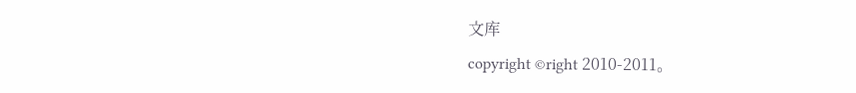文库
copyright ©right 2010-2011。